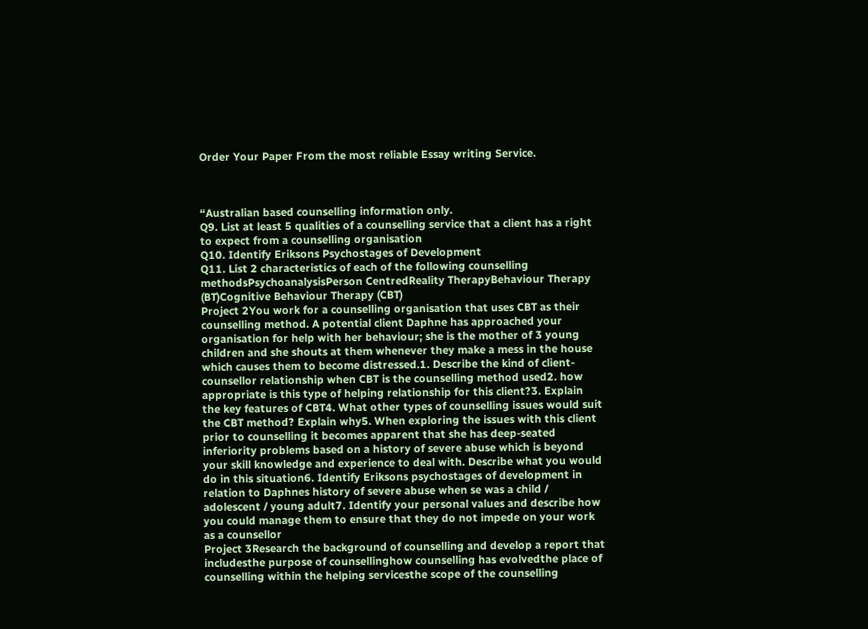Order Your Paper From the most reliable Essay writing Service.



“Australian based counselling information only.
Q9. List at least 5 qualities of a counselling service that a client has a right to expect from a counselling organisation
Q10. Identify Eriksons Psychostages of Development
Q11. List 2 characteristics of each of the following counselling methodsPsychoanalysisPerson CentredReality TherapyBehaviour Therapy (BT)Cognitive Behaviour Therapy (CBT)
Project 2You work for a counselling organisation that uses CBT as their counselling method. A potential client Daphne has approached your organisation for help with her behaviour; she is the mother of 3 young children and she shouts at them whenever they make a mess in the house which causes them to become distressed.1. Describe the kind of client-counsellor relationship when CBT is the counselling method used2. how appropriate is this type of helping relationship for this client?3. Explain the key features of CBT4. What other types of counselling issues would suit the CBT method? Explain why5. When exploring the issues with this client prior to counselling it becomes apparent that she has deep-seated inferiority problems based on a history of severe abuse which is beyond your skill knowledge and experience to deal with. Describe what you would do in this situation6. Identify Eriksons psychostages of development in relation to Daphnes history of severe abuse when se was a child / adolescent / young adult7. Identify your personal values and describe how you could manage them to ensure that they do not impede on your work as a counsellor
Project 3Research the background of counselling and develop a report that includesthe purpose of counsellinghow counselling has evolvedthe place of counselling within the helping servicesthe scope of the counselling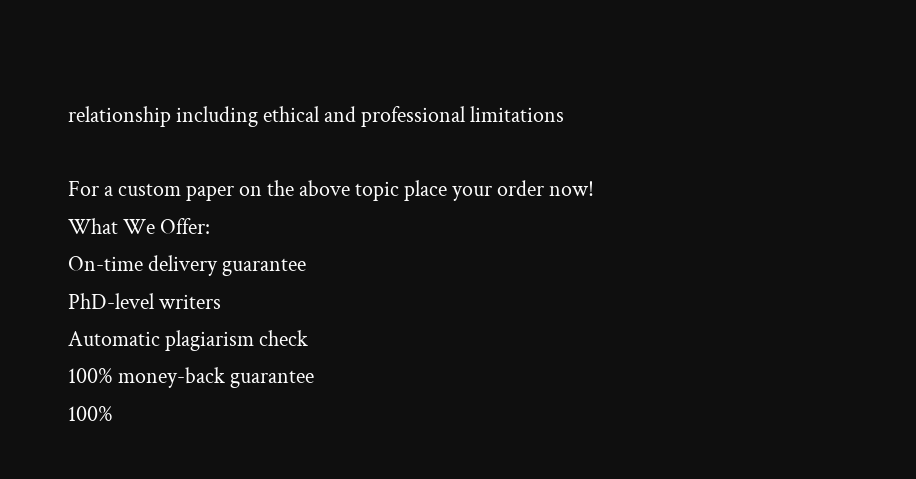relationship including ethical and professional limitations

For a custom paper on the above topic place your order now!
What We Offer:
On-time delivery guarantee
PhD-level writers
Automatic plagiarism check
100% money-back guarantee
100%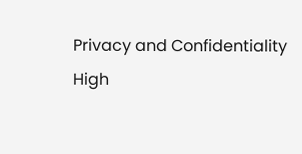Privacy and Confidentiality
High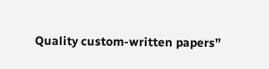Quality custom-written papers”